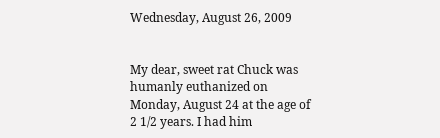Wednesday, August 26, 2009


My dear, sweet rat Chuck was humanly euthanized on Monday, August 24 at the age of 2 1/2 years. I had him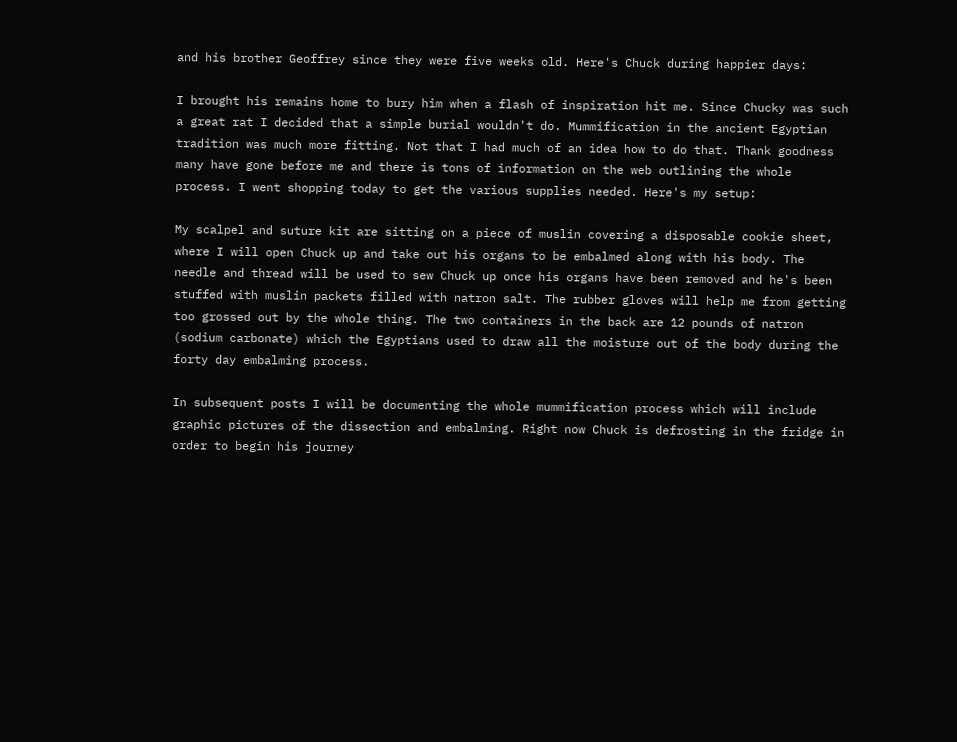and his brother Geoffrey since they were five weeks old. Here's Chuck during happier days:

I brought his remains home to bury him when a flash of inspiration hit me. Since Chucky was such a great rat I decided that a simple burial wouldn't do. Mummification in the ancient Egyptian tradition was much more fitting. Not that I had much of an idea how to do that. Thank goodness many have gone before me and there is tons of information on the web outlining the whole process. I went shopping today to get the various supplies needed. Here's my setup:

My scalpel and suture kit are sitting on a piece of muslin covering a disposable cookie sheet, where I will open Chuck up and take out his organs to be embalmed along with his body. The needle and thread will be used to sew Chuck up once his organs have been removed and he's been stuffed with muslin packets filled with natron salt. The rubber gloves will help me from getting too grossed out by the whole thing. The two containers in the back are 12 pounds of natron (sodium carbonate) which the Egyptians used to draw all the moisture out of the body during the forty day embalming process.

In subsequent posts I will be documenting the whole mummification process which will include graphic pictures of the dissection and embalming. Right now Chuck is defrosting in the fridge in order to begin his journey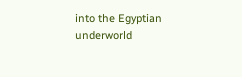into the Egyptian underworld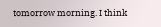tomorrow morning. I think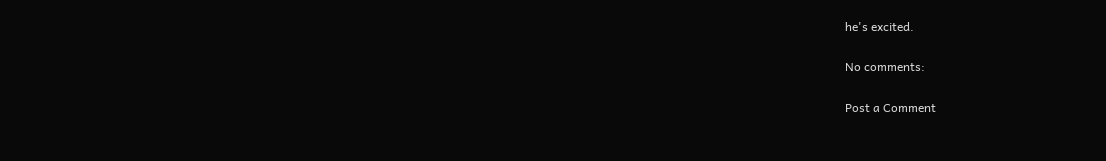he's excited.

No comments:

Post a Comment